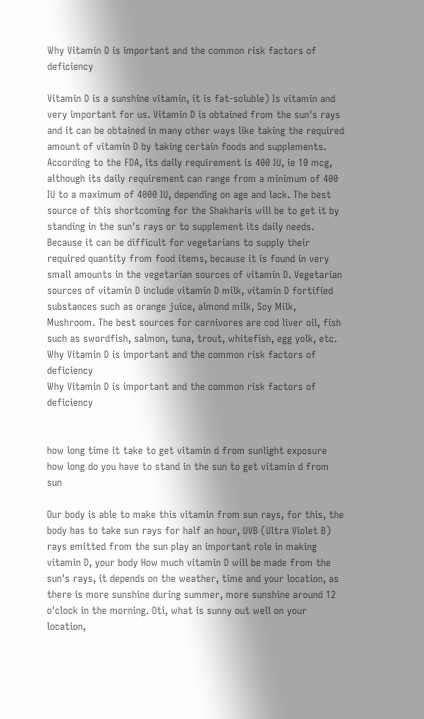Why Vitamin D is important and the common risk factors of deficiency

Vitamin D is a sunshine vitamin, it is fat-soluble) Is vitamin and very important for us. Vitamin D is obtained from the sun's rays and it can be obtained in many other ways like taking the required amount of vitamin D by taking certain foods and supplements. According to the FDA, its daily requirement is 400 IU, ie 10 mcg, although its daily requirement can range from a minimum of 400 IU to a maximum of 4000 IU, depending on age and lack. The best source of this shortcoming for the Shakharis will be to get it by standing in the sun's rays or to supplement its daily needs. Because it can be difficult for vegetarians to supply their required quantity from food items, because it is found in very small amounts in the vegetarian sources of vitamin D. Vegetarian sources of vitamin D include vitamin D milk, vitamin D fortified substances such as orange juice, almond milk, Soy Milk, Mushroom. The best sources for carnivores are cod liver oil, fish such as swordfish, salmon, tuna, trout, whitefish, egg yolk, etc.
Why Vitamin D is important and the common risk factors of deficiency
Why Vitamin D is important and the common risk factors of deficiency


how long time it take to get vitamin d from sunlight exposure how long do you have to stand in the sun to get vitamin d from sun

Our body is able to make this vitamin from sun rays, for this, the body has to take sun rays for half an hour, UVB (Ultra Violet B) rays emitted from the sun play an important role in making vitamin D, your body How much vitamin D will be made from the sun's rays, it depends on the weather, time and your location, as there is more sunshine during summer, more sunshine around 12 o'clock in the morning. Oti, what is sunny out well on your location,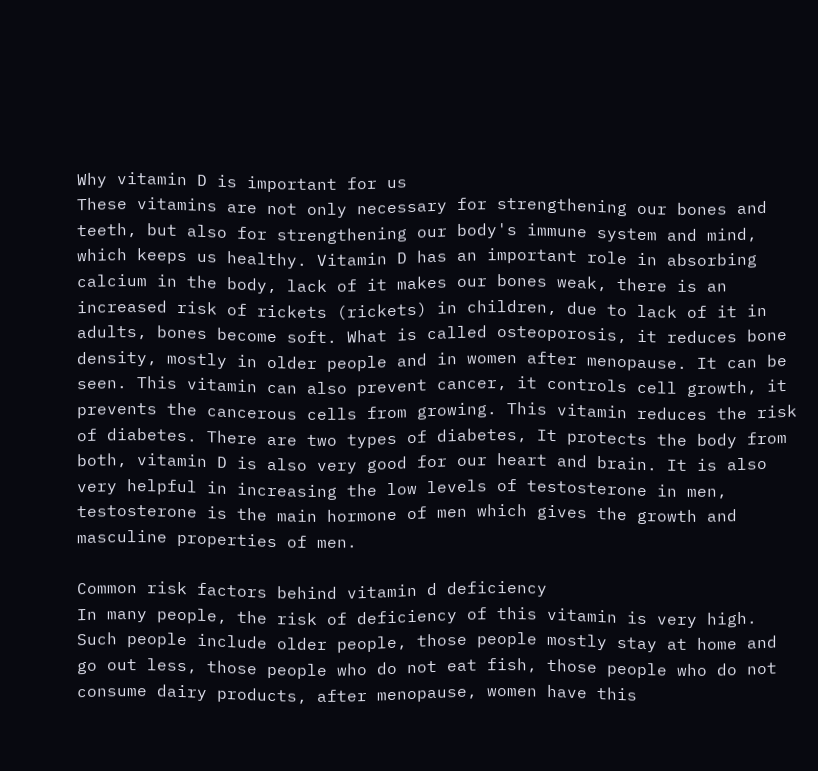Why vitamin D is important for us
These vitamins are not only necessary for strengthening our bones and teeth, but also for strengthening our body's immune system and mind, which keeps us healthy. Vitamin D has an important role in absorbing calcium in the body, lack of it makes our bones weak, there is an increased risk of rickets (rickets) in children, due to lack of it in adults, bones become soft. What is called osteoporosis, it reduces bone density, mostly in older people and in women after menopause. It can be seen. This vitamin can also prevent cancer, it controls cell growth, it prevents the cancerous cells from growing. This vitamin reduces the risk of diabetes. There are two types of diabetes, It protects the body from both, vitamin D is also very good for our heart and brain. It is also very helpful in increasing the low levels of testosterone in men, testosterone is the main hormone of men which gives the growth and masculine properties of men.

Common risk factors behind vitamin d deficiency
In many people, the risk of deficiency of this vitamin is very high. Such people include older people, those people mostly stay at home and go out less, those people who do not eat fish, those people who do not consume dairy products, after menopause, women have this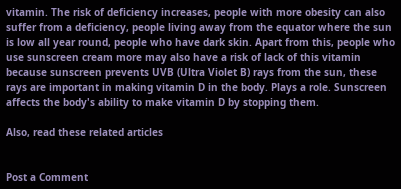vitamin. The risk of deficiency increases, people with more obesity can also suffer from a deficiency, people living away from the equator where the sun is low all year round, people who have dark skin. Apart from this, people who use sunscreen cream more may also have a risk of lack of this vitamin because sunscreen prevents UVB (Ultra Violet B) rays from the sun, these rays are important in making vitamin D in the body. Plays a role. Sunscreen affects the body's ability to make vitamin D by stopping them.

Also, read these related articles


Post a Comment